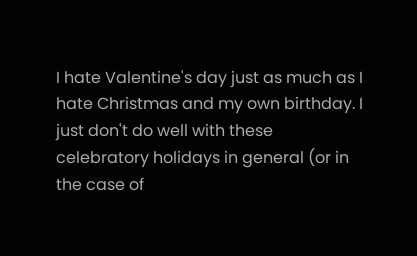I hate Valentine's day just as much as I hate Christmas and my own birthday. I just don't do well with these celebratory holidays in general (or in the case of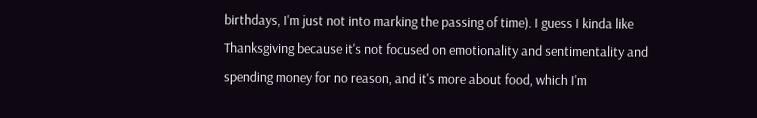birthdays, I'm just not into marking the passing of time). I guess I kinda like Thanksgiving because it's not focused on emotionality and sentimentality and spending money for no reason, and it's more about food, which I'm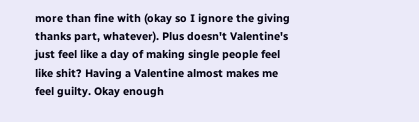more than fine with (okay so I ignore the giving thanks part, whatever). Plus doesn't Valentine's just feel like a day of making single people feel like shit? Having a Valentine almost makes me feel guilty. Okay enough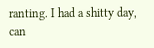ranting. I had a shitty day, can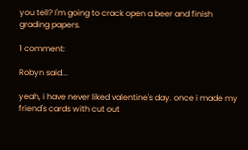you tell? I'm going to crack open a beer and finish grading papers.

1 comment:

Robyn said...

yeah, i have never liked valentine's day. once i made my friend's cards with cut out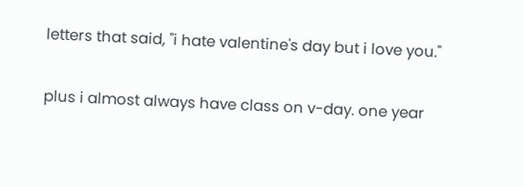letters that said, "i hate valentine's day but i love you."

plus i almost always have class on v-day. one year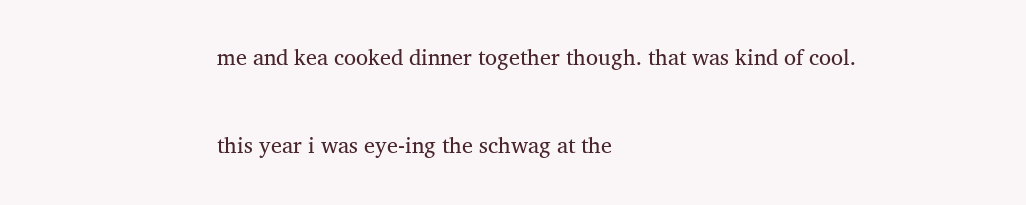me and kea cooked dinner together though. that was kind of cool.

this year i was eye-ing the schwag at the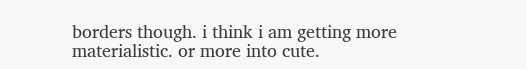borders though. i think i am getting more materialistic. or more into cute.